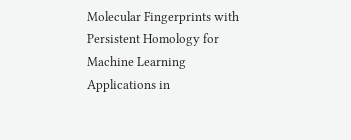Molecular Fingerprints with Persistent Homology for Machine Learning Applications in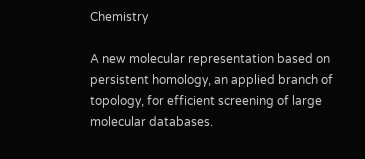Chemistry

A new molecular representation based on persistent homology, an applied branch of topology, for efficient screening of large molecular databases.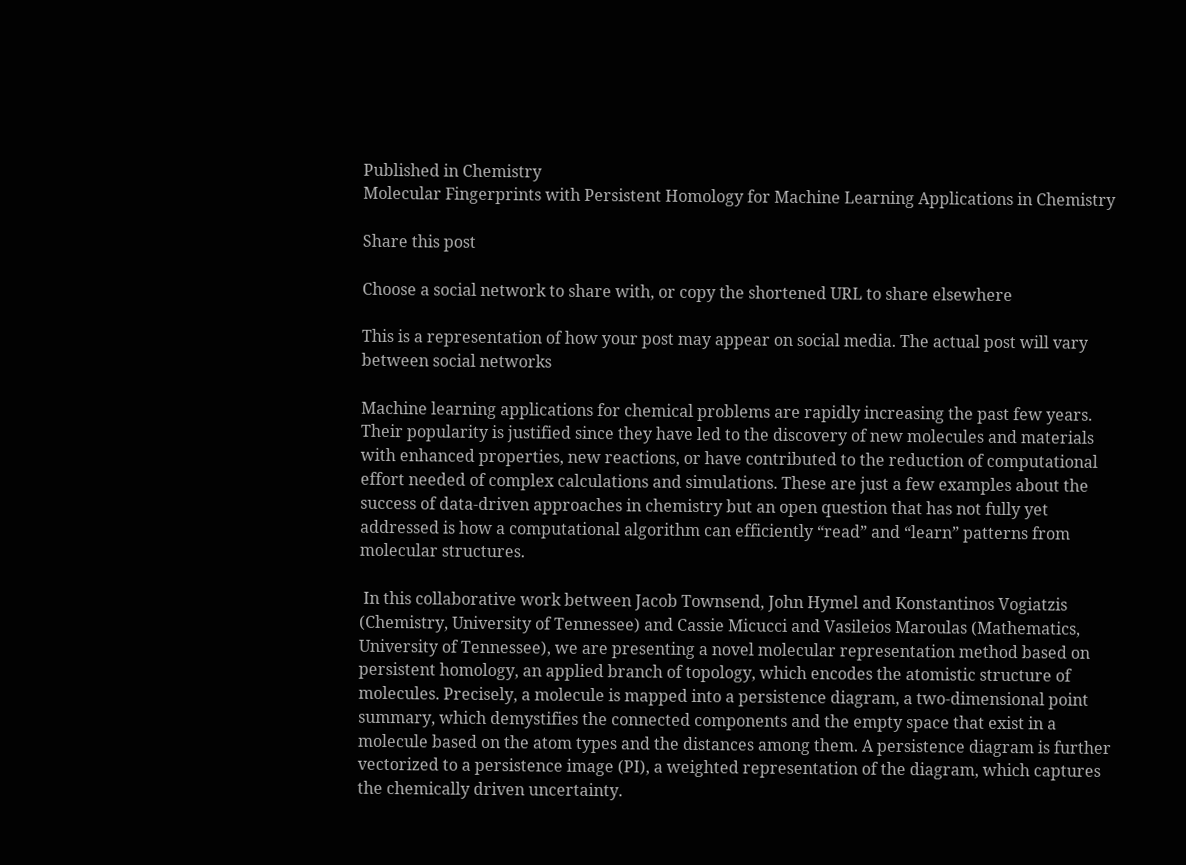Published in Chemistry
Molecular Fingerprints with Persistent Homology for Machine Learning Applications in Chemistry

Share this post

Choose a social network to share with, or copy the shortened URL to share elsewhere

This is a representation of how your post may appear on social media. The actual post will vary between social networks

Machine learning applications for chemical problems are rapidly increasing the past few years. Their popularity is justified since they have led to the discovery of new molecules and materials with enhanced properties, new reactions, or have contributed to the reduction of computational effort needed of complex calculations and simulations. These are just a few examples about the success of data-driven approaches in chemistry but an open question that has not fully yet addressed is how a computational algorithm can efficiently “read” and “learn” patterns from molecular structures.

 In this collaborative work between Jacob Townsend, John Hymel and Konstantinos Vogiatzis (Chemistry, University of Tennessee) and Cassie Micucci and Vasileios Maroulas (Mathematics, University of Tennessee), we are presenting a novel molecular representation method based on persistent homology, an applied branch of topology, which encodes the atomistic structure of molecules. Precisely, a molecule is mapped into a persistence diagram, a two-dimensional point summary, which demystifies the connected components and the empty space that exist in a molecule based on the atom types and the distances among them. A persistence diagram is further vectorized to a persistence image (PI), a weighted representation of the diagram, which captures the chemically driven uncertainty.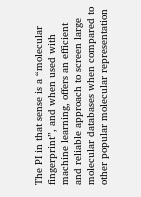The PI in that sense is a “molecular fingerprint”, and when used with machine learning, offers an efficient and reliable approach to screen large molecular databases when compared to other popular molecular representation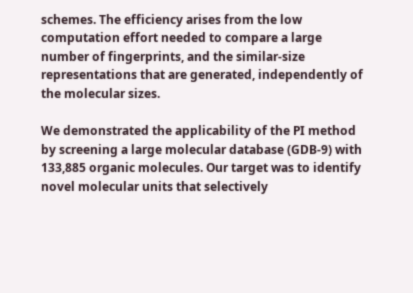schemes. The efficiency arises from the low computation effort needed to compare a large number of fingerprints, and the similar-size representations that are generated, independently of the molecular sizes.

We demonstrated the applicability of the PI method by screening a large molecular database (GDB-9) with 133,885 organic molecules. Our target was to identify novel molecular units that selectively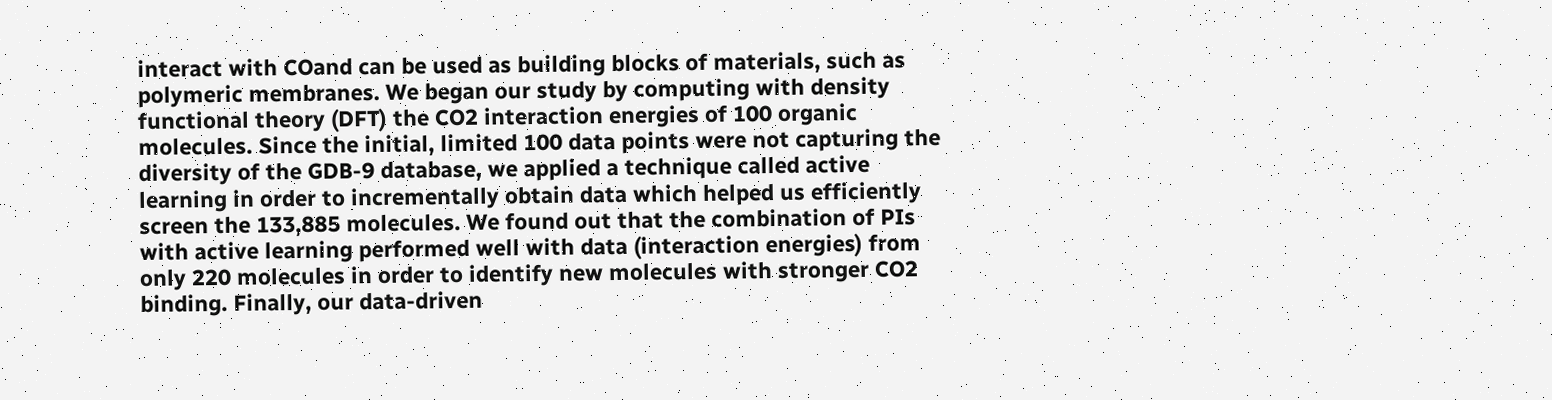interact with COand can be used as building blocks of materials, such as polymeric membranes. We began our study by computing with density functional theory (DFT) the CO2 interaction energies of 100 organic molecules. Since the initial, limited 100 data points were not capturing the diversity of the GDB-9 database, we applied a technique called active learning in order to incrementally obtain data which helped us efficiently screen the 133,885 molecules. We found out that the combination of PIs with active learning performed well with data (interaction energies) from only 220 molecules in order to identify new molecules with stronger CO2 binding. Finally, our data-driven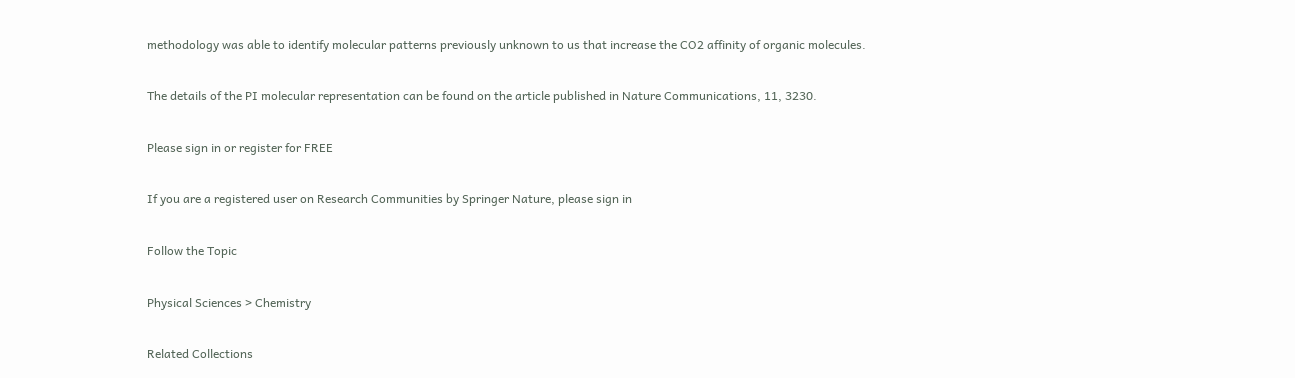methodology was able to identify molecular patterns previously unknown to us that increase the CO2 affinity of organic molecules.

The details of the PI molecular representation can be found on the article published in Nature Communications, 11, 3230.

Please sign in or register for FREE

If you are a registered user on Research Communities by Springer Nature, please sign in

Follow the Topic

Physical Sciences > Chemistry

Related Collections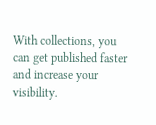With collections, you can get published faster and increase your visibility.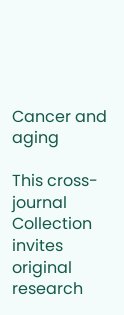Cancer and aging

This cross-journal Collection invites original research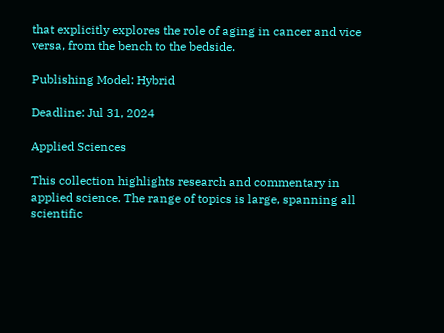that explicitly explores the role of aging in cancer and vice versa, from the bench to the bedside.

Publishing Model: Hybrid

Deadline: Jul 31, 2024

Applied Sciences

This collection highlights research and commentary in applied science. The range of topics is large, spanning all scientific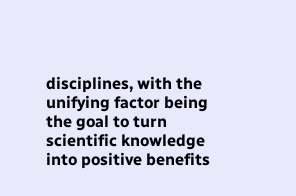disciplines, with the unifying factor being the goal to turn scientific knowledge into positive benefits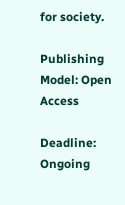for society.

Publishing Model: Open Access

Deadline: Ongoing